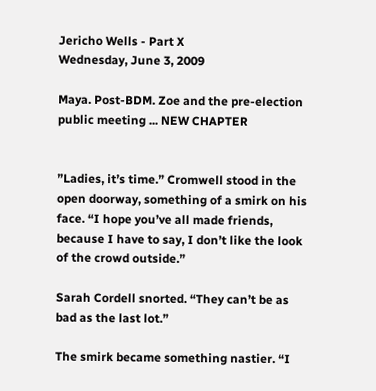Jericho Wells - Part X
Wednesday, June 3, 2009

Maya. Post-BDM. Zoe and the pre-election public meeting ... NEW CHAPTER


”Ladies, it’s time.” Cromwell stood in the open doorway, something of a smirk on his face. “I hope you’ve all made friends, because I have to say, I don’t like the look of the crowd outside.”

Sarah Cordell snorted. “They can’t be as bad as the last lot.”

The smirk became something nastier. “I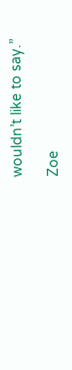wouldn’t like to say.”

Zoe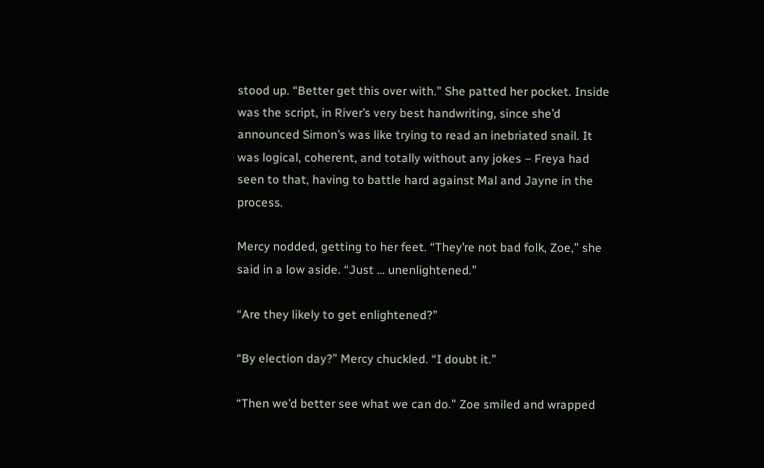stood up. “Better get this over with.” She patted her pocket. Inside was the script, in River’s very best handwriting, since she’d announced Simon’s was like trying to read an inebriated snail. It was logical, coherent, and totally without any jokes – Freya had seen to that, having to battle hard against Mal and Jayne in the process.

Mercy nodded, getting to her feet. “They’re not bad folk, Zoe,” she said in a low aside. “Just … unenlightened.”

“Are they likely to get enlightened?”

“By election day?” Mercy chuckled. “I doubt it.”

“Then we’d better see what we can do.” Zoe smiled and wrapped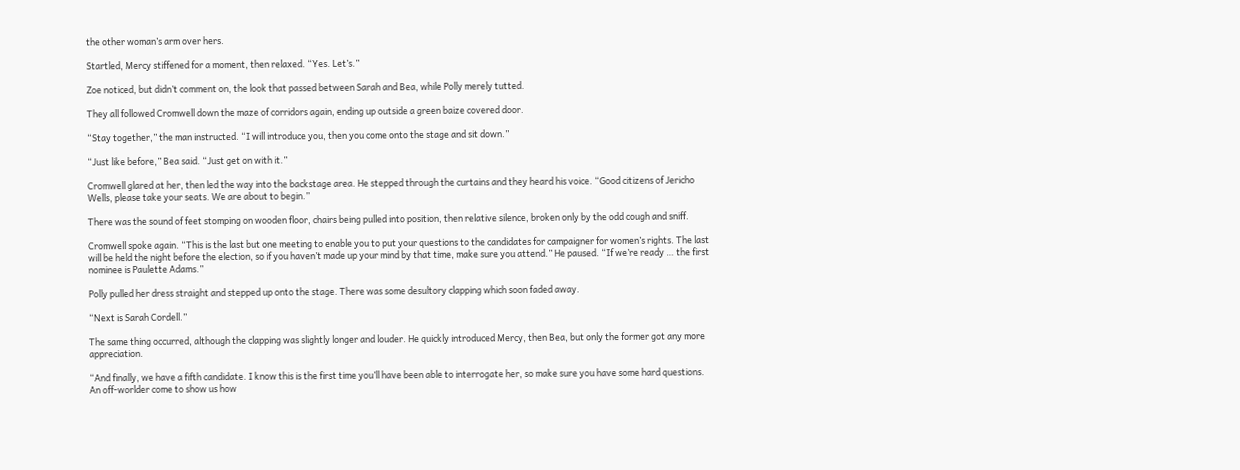the other woman’s arm over hers.

Startled, Mercy stiffened for a moment, then relaxed. “Yes. Let’s.”

Zoe noticed, but didn’t comment on, the look that passed between Sarah and Bea, while Polly merely tutted.

They all followed Cromwell down the maze of corridors again, ending up outside a green baize covered door.

“Stay together,” the man instructed. “I will introduce you, then you come onto the stage and sit down.”

“Just like before,” Bea said. “Just get on with it.”

Cromwell glared at her, then led the way into the backstage area. He stepped through the curtains and they heard his voice. “Good citizens of Jericho Wells, please take your seats. We are about to begin.”

There was the sound of feet stomping on wooden floor, chairs being pulled into position, then relative silence, broken only by the odd cough and sniff.

Cromwell spoke again. “This is the last but one meeting to enable you to put your questions to the candidates for campaigner for women’s rights. The last will be held the night before the election, so if you haven’t made up your mind by that time, make sure you attend.” He paused. “If we’re ready … the first nominee is Paulette Adams.”

Polly pulled her dress straight and stepped up onto the stage. There was some desultory clapping which soon faded away.

“Next is Sarah Cordell.”

The same thing occurred, although the clapping was slightly longer and louder. He quickly introduced Mercy, then Bea, but only the former got any more appreciation.

“And finally, we have a fifth candidate. I know this is the first time you’ll have been able to interrogate her, so make sure you have some hard questions. An off-worlder come to show us how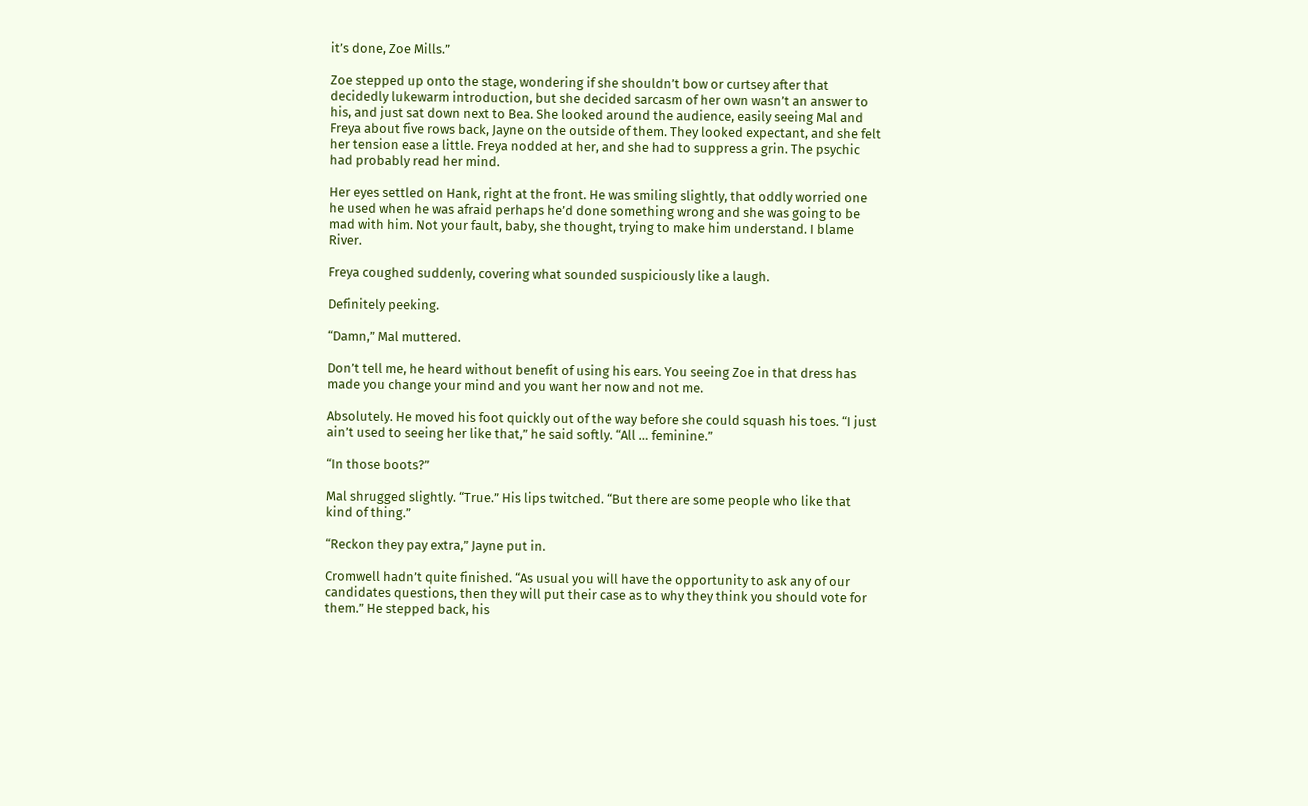it’s done, Zoe Mills.”

Zoe stepped up onto the stage, wondering if she shouldn’t bow or curtsey after that decidedly lukewarm introduction, but she decided sarcasm of her own wasn’t an answer to his, and just sat down next to Bea. She looked around the audience, easily seeing Mal and Freya about five rows back, Jayne on the outside of them. They looked expectant, and she felt her tension ease a little. Freya nodded at her, and she had to suppress a grin. The psychic had probably read her mind.

Her eyes settled on Hank, right at the front. He was smiling slightly, that oddly worried one he used when he was afraid perhaps he’d done something wrong and she was going to be mad with him. Not your fault, baby, she thought, trying to make him understand. I blame River.

Freya coughed suddenly, covering what sounded suspiciously like a laugh.

Definitely peeking.

“Damn,” Mal muttered.

Don’t tell me, he heard without benefit of using his ears. You seeing Zoe in that dress has made you change your mind and you want her now and not me.

Absolutely. He moved his foot quickly out of the way before she could squash his toes. “I just ain’t used to seeing her like that,” he said softly. “All … feminine.”

“In those boots?”

Mal shrugged slightly. “True.” His lips twitched. “But there are some people who like that kind of thing.”

“Reckon they pay extra,” Jayne put in.

Cromwell hadn’t quite finished. “As usual you will have the opportunity to ask any of our candidates questions, then they will put their case as to why they think you should vote for them.” He stepped back, his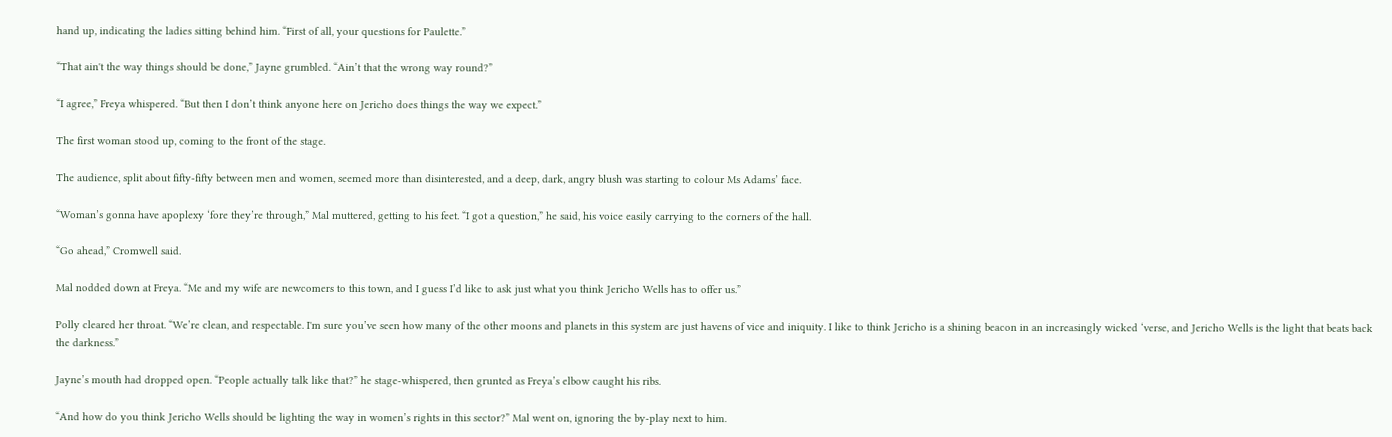hand up, indicating the ladies sitting behind him. “First of all, your questions for Paulette.”

“That ain't the way things should be done,” Jayne grumbled. “Ain’t that the wrong way round?”

“I agree,” Freya whispered. “But then I don’t think anyone here on Jericho does things the way we expect.”

The first woman stood up, coming to the front of the stage.

The audience, split about fifty-fifty between men and women, seemed more than disinterested, and a deep, dark, angry blush was starting to colour Ms Adams’ face.

“Woman’s gonna have apoplexy ‘fore they’re through,” Mal muttered, getting to his feet. “I got a question,” he said, his voice easily carrying to the corners of the hall.

“Go ahead,” Cromwell said.

Mal nodded down at Freya. “Me and my wife are newcomers to this town, and I guess I’d like to ask just what you think Jericho Wells has to offer us.”

Polly cleared her throat. “We’re clean, and respectable. I'm sure you’ve seen how many of the other moons and planets in this system are just havens of vice and iniquity. I like to think Jericho is a shining beacon in an increasingly wicked ‘verse, and Jericho Wells is the light that beats back the darkness.”

Jayne’s mouth had dropped open. “People actually talk like that?” he stage-whispered, then grunted as Freya’s elbow caught his ribs.

“And how do you think Jericho Wells should be lighting the way in women’s rights in this sector?” Mal went on, ignoring the by-play next to him.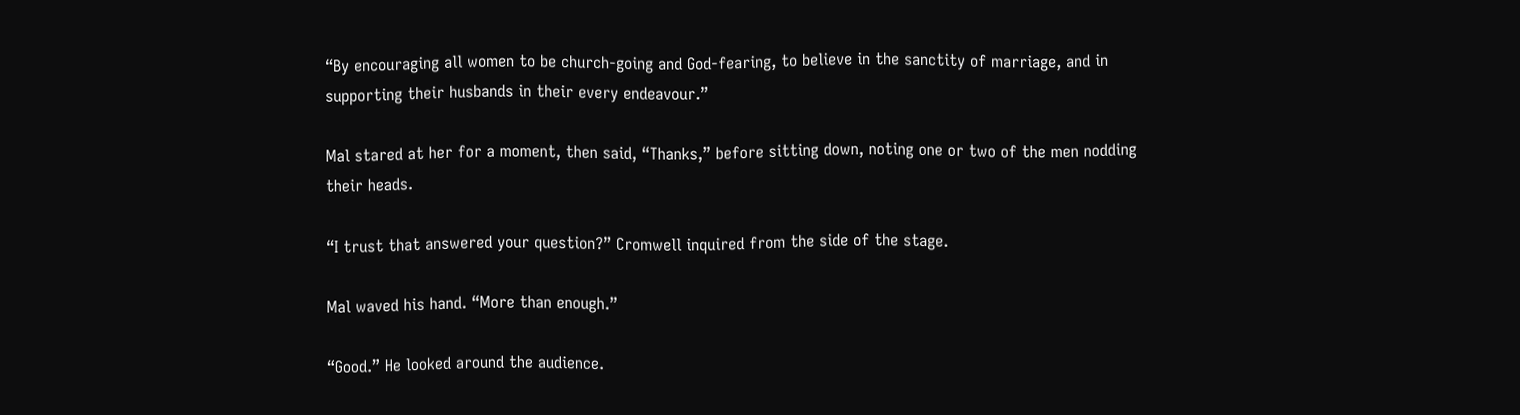“By encouraging all women to be church-going and God-fearing, to believe in the sanctity of marriage, and in supporting their husbands in their every endeavour.”

Mal stared at her for a moment, then said, “Thanks,” before sitting down, noting one or two of the men nodding their heads.

“I trust that answered your question?” Cromwell inquired from the side of the stage.

Mal waved his hand. “More than enough.”

“Good.” He looked around the audience.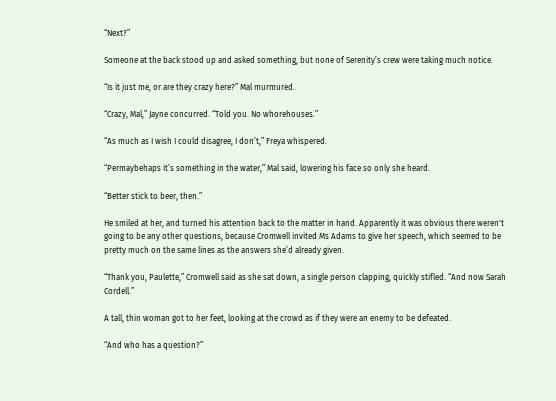“Next?”

Someone at the back stood up and asked something, but none of Serenity’s crew were taking much notice.

“Is it just me, or are they crazy here?” Mal murmured.

“Crazy, Mal,” Jayne concurred. “Told you. No whorehouses.”

“As much as I wish I could disagree, I don’t,” Freya whispered.

“Permaybehaps it’s something in the water,” Mal said, lowering his face so only she heard.

“Better stick to beer, then.”

He smiled at her, and turned his attention back to the matter in hand. Apparently it was obvious there weren't going to be any other questions, because Cromwell invited Ms Adams to give her speech, which seemed to be pretty much on the same lines as the answers she’d already given.

“Thank you, Paulette,” Cromwell said as she sat down, a single person clapping, quickly stifled. “And now Sarah Cordell.”

A tall, thin woman got to her feet, looking at the crowd as if they were an enemy to be defeated.

“And who has a question?”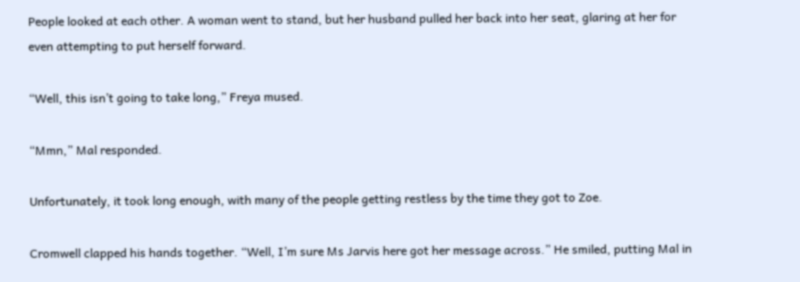People looked at each other. A woman went to stand, but her husband pulled her back into her seat, glaring at her for even attempting to put herself forward.

“Well, this isn’t going to take long,” Freya mused.

“Mmn,” Mal responded.

Unfortunately, it took long enough, with many of the people getting restless by the time they got to Zoe.

Cromwell clapped his hands together. “Well, I’m sure Ms Jarvis here got her message across.” He smiled, putting Mal in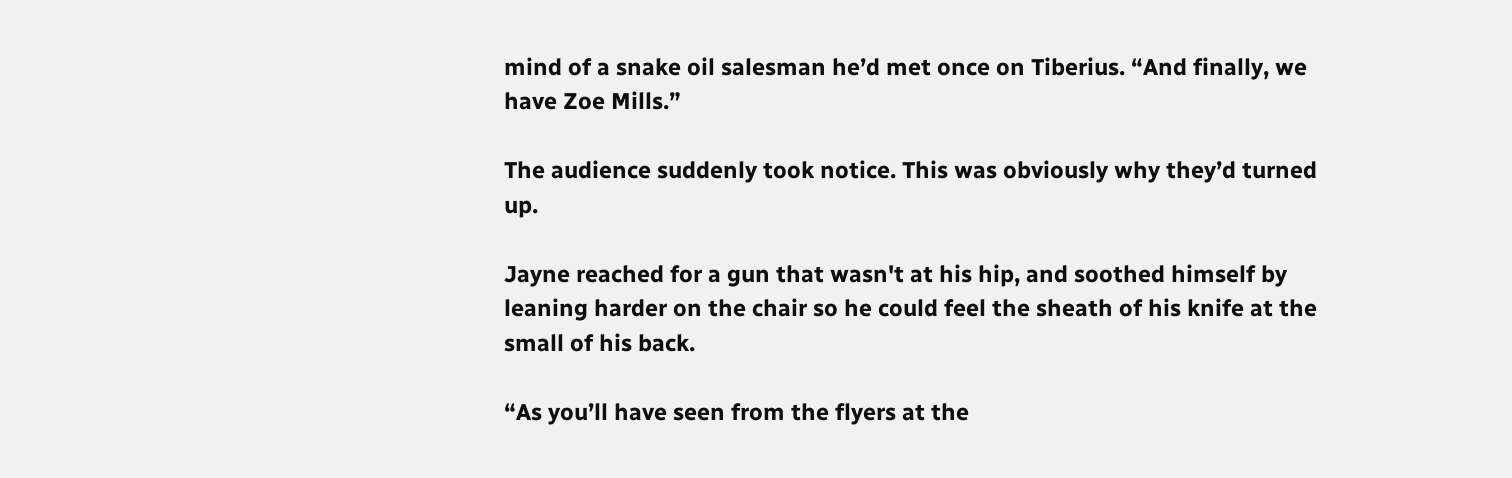mind of a snake oil salesman he’d met once on Tiberius. “And finally, we have Zoe Mills.”

The audience suddenly took notice. This was obviously why they’d turned up.

Jayne reached for a gun that wasn't at his hip, and soothed himself by leaning harder on the chair so he could feel the sheath of his knife at the small of his back.

“As you’ll have seen from the flyers at the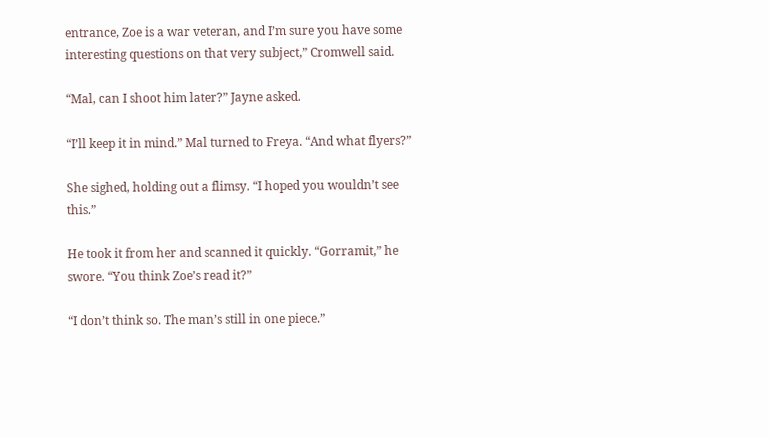entrance, Zoe is a war veteran, and I’m sure you have some interesting questions on that very subject,” Cromwell said.

“Mal, can I shoot him later?” Jayne asked.

“I’ll keep it in mind.” Mal turned to Freya. “And what flyers?”

She sighed, holding out a flimsy. “I hoped you wouldn’t see this.”

He took it from her and scanned it quickly. “Gorramit,” he swore. “You think Zoe’s read it?”

“I don’t think so. The man’s still in one piece.”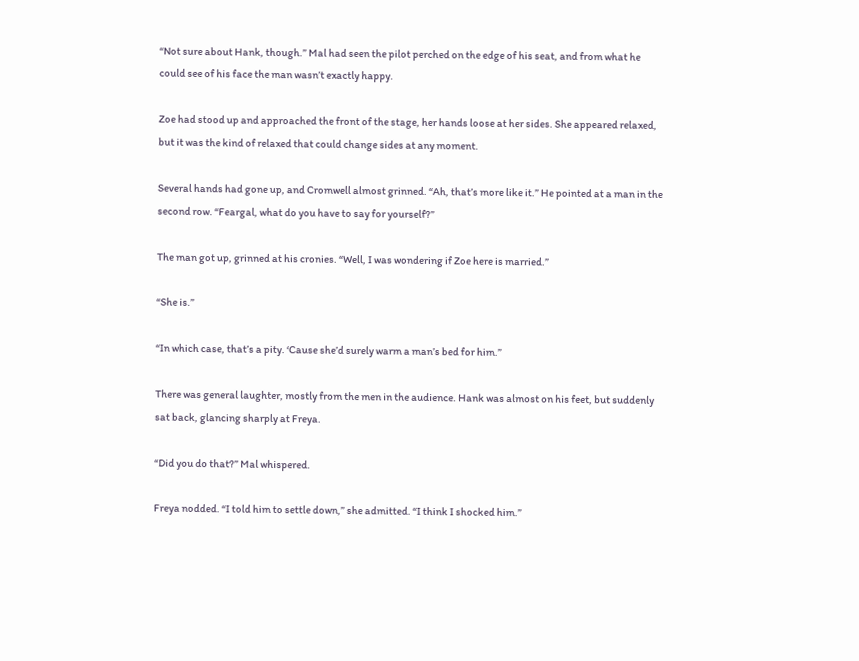“Not sure about Hank, though.” Mal had seen the pilot perched on the edge of his seat, and from what he could see of his face the man wasn’t exactly happy.

Zoe had stood up and approached the front of the stage, her hands loose at her sides. She appeared relaxed, but it was the kind of relaxed that could change sides at any moment.

Several hands had gone up, and Cromwell almost grinned. “Ah, that’s more like it.” He pointed at a man in the second row. “Feargal, what do you have to say for yourself?”

The man got up, grinned at his cronies. “Well, I was wondering if Zoe here is married.”

“She is.”

“In which case, that’s a pity. ‘Cause she’d surely warm a man’s bed for him.”

There was general laughter, mostly from the men in the audience. Hank was almost on his feet, but suddenly sat back, glancing sharply at Freya.

“Did you do that?” Mal whispered.

Freya nodded. “I told him to settle down,” she admitted. “I think I shocked him.”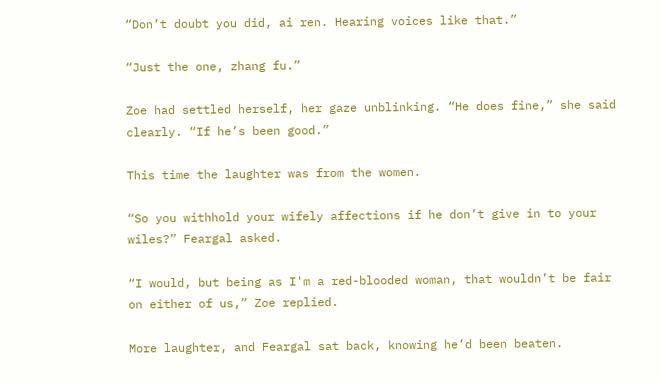“Don’t doubt you did, ai ren. Hearing voices like that.”

“Just the one, zhang fu.”

Zoe had settled herself, her gaze unblinking. “He does fine,” she said clearly. “If he’s been good.”

This time the laughter was from the women.

“So you withhold your wifely affections if he don’t give in to your wiles?” Feargal asked.

“I would, but being as I'm a red-blooded woman, that wouldn’t be fair on either of us,” Zoe replied.

More laughter, and Feargal sat back, knowing he’d been beaten.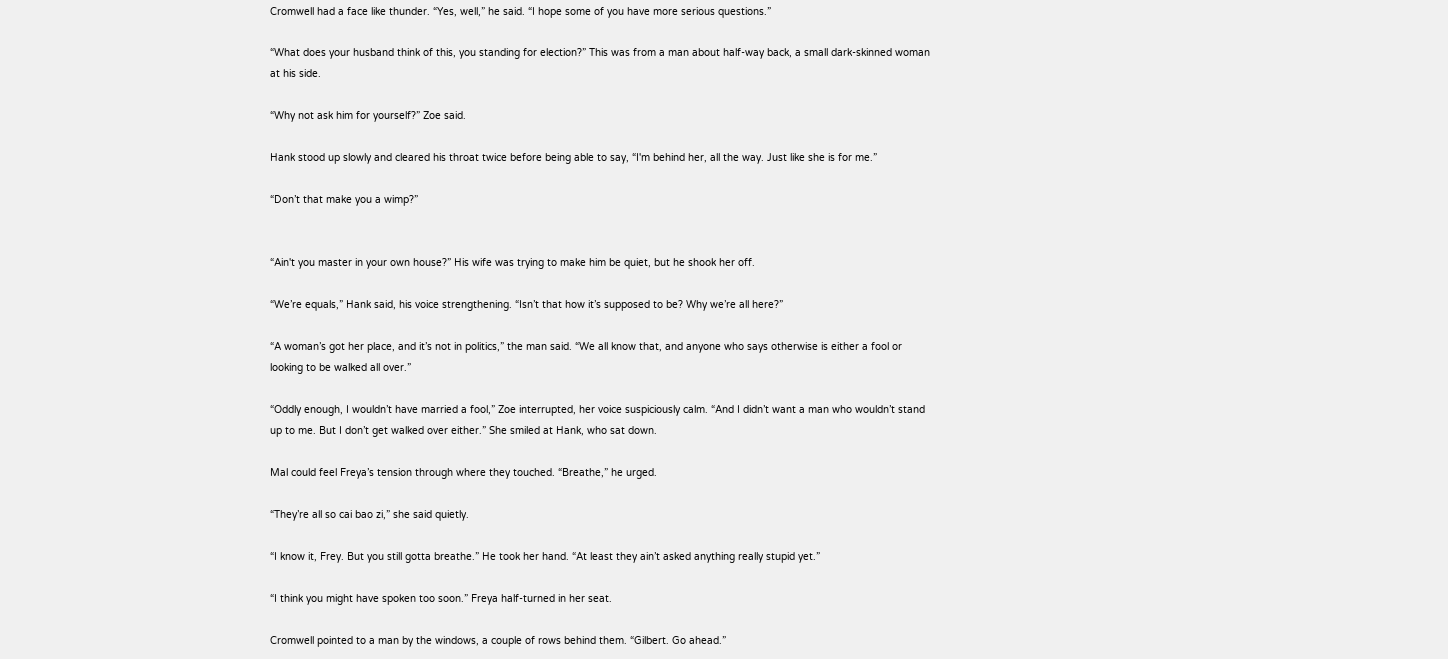Cromwell had a face like thunder. “Yes, well,” he said. “I hope some of you have more serious questions.”

“What does your husband think of this, you standing for election?” This was from a man about half-way back, a small dark-skinned woman at his side.

“Why not ask him for yourself?” Zoe said.

Hank stood up slowly and cleared his throat twice before being able to say, “I'm behind her, all the way. Just like she is for me.”

“Don’t that make you a wimp?”


“Ain't you master in your own house?” His wife was trying to make him be quiet, but he shook her off.

“We’re equals,” Hank said, his voice strengthening. “Isn’t that how it’s supposed to be? Why we’re all here?”

“A woman’s got her place, and it’s not in politics,” the man said. “We all know that, and anyone who says otherwise is either a fool or looking to be walked all over.”

“Oddly enough, I wouldn’t have married a fool,” Zoe interrupted, her voice suspiciously calm. “And I didn’t want a man who wouldn’t stand up to me. But I don’t get walked over either.” She smiled at Hank, who sat down.

Mal could feel Freya’s tension through where they touched. “Breathe,” he urged.

“They’re all so cai bao zi,” she said quietly.

“I know it, Frey. But you still gotta breathe.” He took her hand. “At least they ain’t asked anything really stupid yet.”

“I think you might have spoken too soon.” Freya half-turned in her seat.

Cromwell pointed to a man by the windows, a couple of rows behind them. “Gilbert. Go ahead.”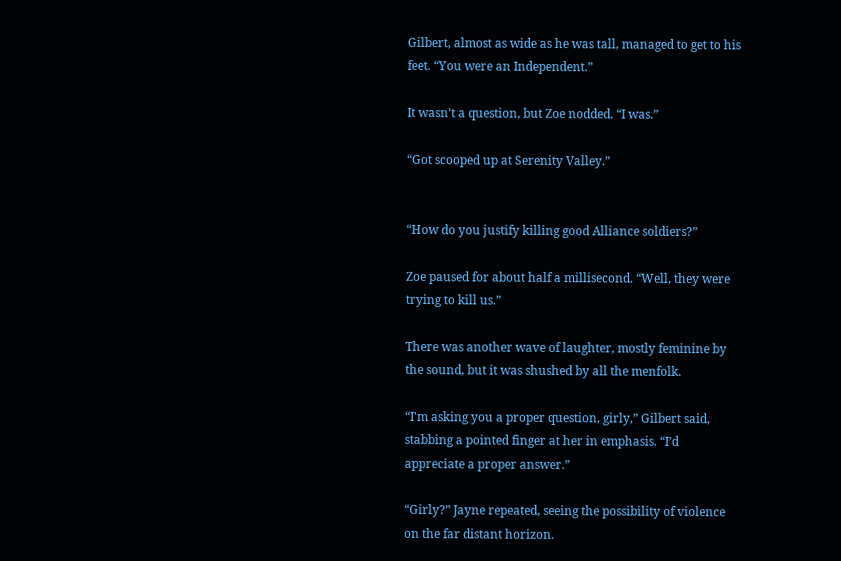Gilbert, almost as wide as he was tall, managed to get to his feet. “You were an Independent.”

It wasn't a question, but Zoe nodded. “I was.”

“Got scooped up at Serenity Valley.”


“How do you justify killing good Alliance soldiers?”

Zoe paused for about half a millisecond. “Well, they were trying to kill us.”

There was another wave of laughter, mostly feminine by the sound, but it was shushed by all the menfolk.

“I'm asking you a proper question, girly,” Gilbert said, stabbing a pointed finger at her in emphasis. “I’d appreciate a proper answer.”

“Girly?” Jayne repeated, seeing the possibility of violence on the far distant horizon.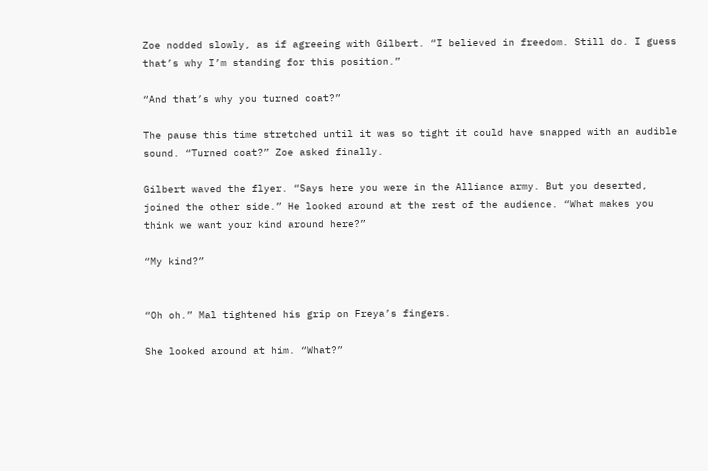Zoe nodded slowly, as if agreeing with Gilbert. “I believed in freedom. Still do. I guess that’s why I’m standing for this position.”

“And that’s why you turned coat?”

The pause this time stretched until it was so tight it could have snapped with an audible sound. “Turned coat?” Zoe asked finally.

Gilbert waved the flyer. “Says here you were in the Alliance army. But you deserted, joined the other side.” He looked around at the rest of the audience. “What makes you think we want your kind around here?”

“My kind?”


“Oh oh.” Mal tightened his grip on Freya’s fingers.

She looked around at him. “What?”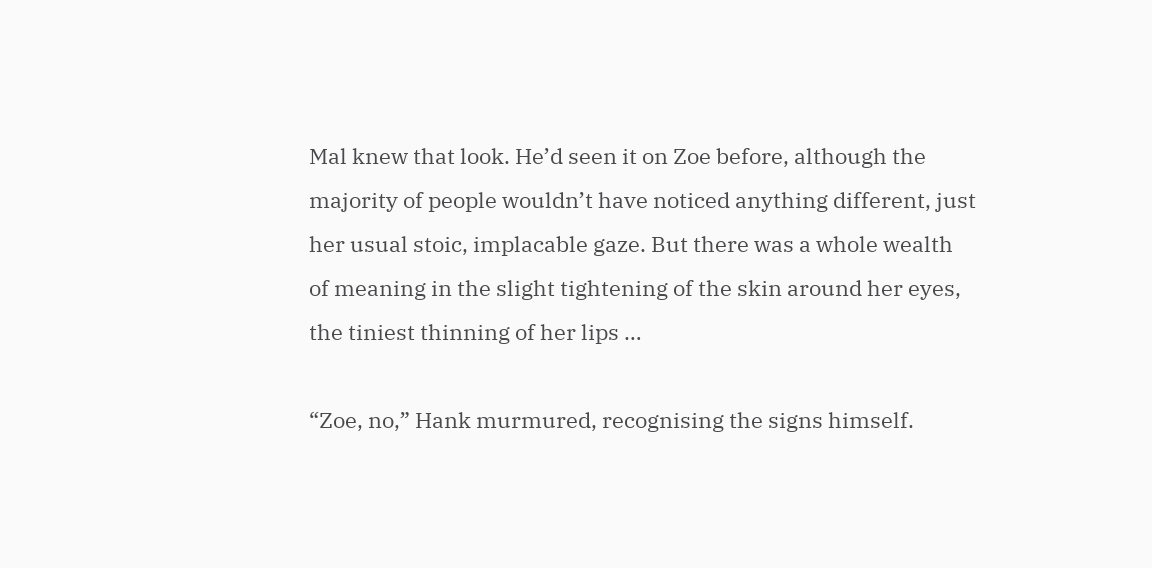Mal knew that look. He’d seen it on Zoe before, although the majority of people wouldn’t have noticed anything different, just her usual stoic, implacable gaze. But there was a whole wealth of meaning in the slight tightening of the skin around her eyes, the tiniest thinning of her lips …

“Zoe, no,” Hank murmured, recognising the signs himself.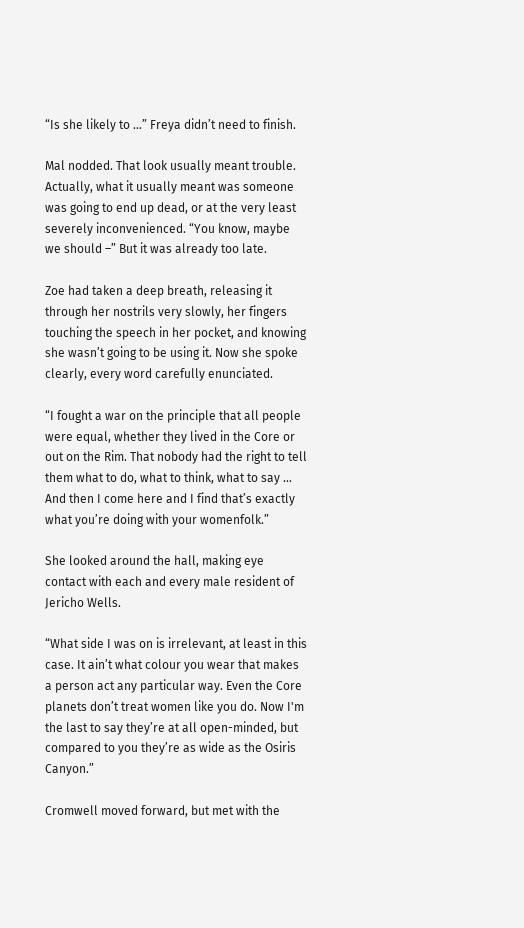“Is she likely to …” Freya didn’t need to finish.

Mal nodded. That look usually meant trouble. Actually, what it usually meant was someone was going to end up dead, or at the very least severely inconvenienced. “You know, maybe we should –” But it was already too late.

Zoe had taken a deep breath, releasing it through her nostrils very slowly, her fingers touching the speech in her pocket, and knowing she wasn’t going to be using it. Now she spoke clearly, every word carefully enunciated.

“I fought a war on the principle that all people were equal, whether they lived in the Core or out on the Rim. That nobody had the right to tell them what to do, what to think, what to say … And then I come here and I find that’s exactly what you’re doing with your womenfolk.”

She looked around the hall, making eye contact with each and every male resident of Jericho Wells.

“What side I was on is irrelevant, at least in this case. It ain’t what colour you wear that makes a person act any particular way. Even the Core planets don’t treat women like you do. Now I'm the last to say they’re at all open-minded, but compared to you they’re as wide as the Osiris Canyon.”

Cromwell moved forward, but met with the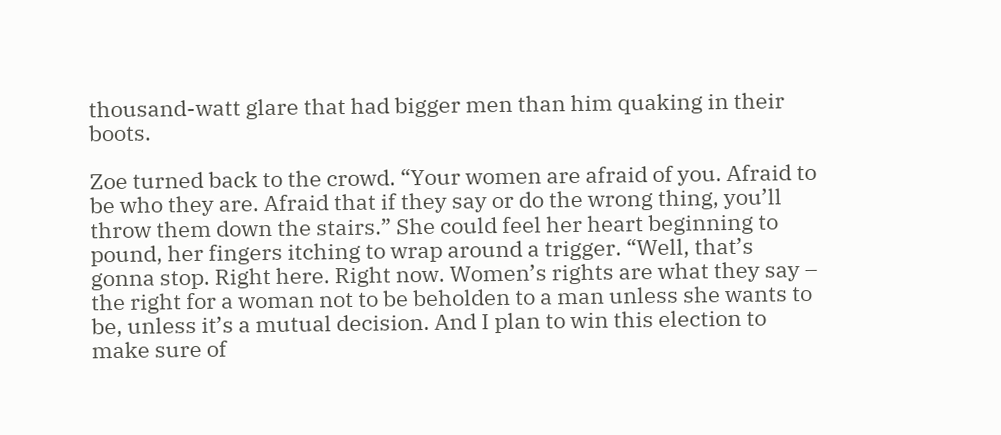thousand-watt glare that had bigger men than him quaking in their boots.

Zoe turned back to the crowd. “Your women are afraid of you. Afraid to be who they are. Afraid that if they say or do the wrong thing, you’ll throw them down the stairs.” She could feel her heart beginning to pound, her fingers itching to wrap around a trigger. “Well, that’s gonna stop. Right here. Right now. Women’s rights are what they say – the right for a woman not to be beholden to a man unless she wants to be, unless it’s a mutual decision. And I plan to win this election to make sure of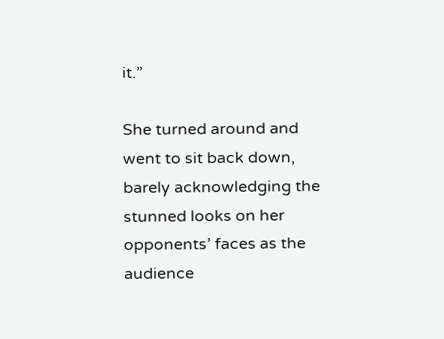it.”

She turned around and went to sit back down, barely acknowledging the stunned looks on her opponents’ faces as the audience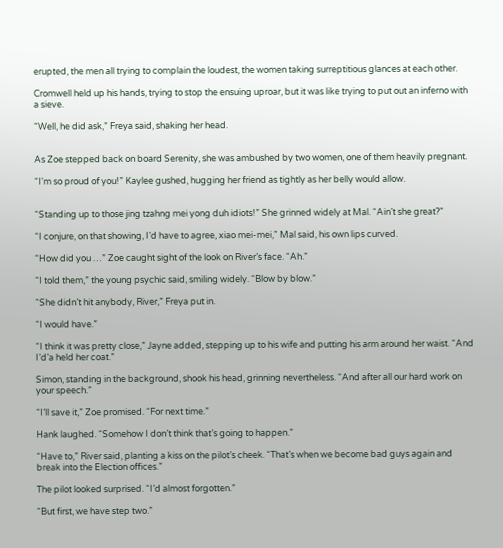erupted, the men all trying to complain the loudest, the women taking surreptitious glances at each other.

Cromwell held up his hands, trying to stop the ensuing uproar, but it was like trying to put out an inferno with a sieve.

“Well, he did ask,” Freya said, shaking her head.


As Zoe stepped back on board Serenity, she was ambushed by two women, one of them heavily pregnant.

“I'm so proud of you!” Kaylee gushed, hugging her friend as tightly as her belly would allow.


“Standing up to those jing tzahng mei yong duh idiots!” She grinned widely at Mal. “Ain’t she great?”

“I conjure, on that showing, I’d have to agree, xiao mei-mei,” Mal said, his own lips curved.

“How did you …” Zoe caught sight of the look on River’s face. “Ah.”

“I told them,” the young psychic said, smiling widely. “Blow by blow.”

“She didn’t hit anybody, River,” Freya put in.

“I would have.”

“I think it was pretty close,” Jayne added, stepping up to his wife and putting his arm around her waist. “And I’d’a held her coat.”

Simon, standing in the background, shook his head, grinning nevertheless. “And after all our hard work on your speech.”

“I’ll save it,” Zoe promised. “For next time.”

Hank laughed. “Somehow I don’t think that’s going to happen.”

“Have to,” River said, planting a kiss on the pilot’s cheek. “That’s when we become bad guys again and break into the Election offices.”

The pilot looked surprised. “I’d almost forgotten.”

“But first, we have step two.”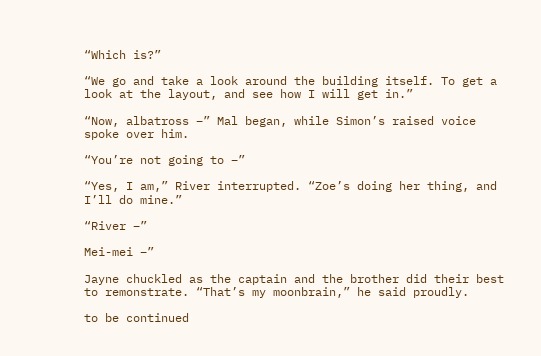“Which is?”

“We go and take a look around the building itself. To get a look at the layout, and see how I will get in.”

“Now, albatross –” Mal began, while Simon’s raised voice spoke over him.

“You’re not going to –”

“Yes, I am,” River interrupted. “Zoe’s doing her thing, and I’ll do mine.”

“River –”

Mei-mei –”

Jayne chuckled as the captain and the brother did their best to remonstrate. “That’s my moonbrain,” he said proudly.

to be continued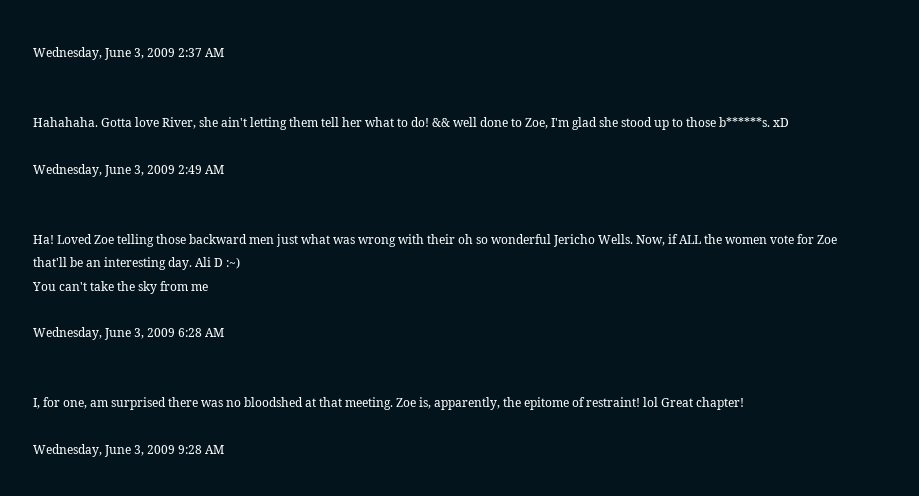Wednesday, June 3, 2009 2:37 AM


Hahahaha. Gotta love River, she ain't letting them tell her what to do! && well done to Zoe, I'm glad she stood up to those b******s. xD

Wednesday, June 3, 2009 2:49 AM


Ha! Loved Zoe telling those backward men just what was wrong with their oh so wonderful Jericho Wells. Now, if ALL the women vote for Zoe that'll be an interesting day. Ali D :~)
You can't take the sky from me

Wednesday, June 3, 2009 6:28 AM


I, for one, am surprised there was no bloodshed at that meeting. Zoe is, apparently, the epitome of restraint! lol Great chapter!

Wednesday, June 3, 2009 9:28 AM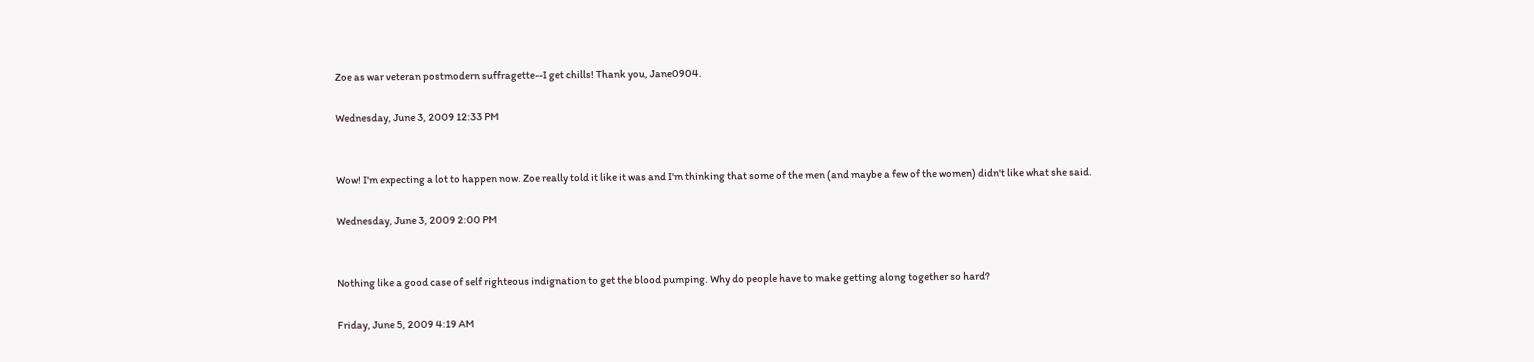Zoe as war veteran postmodern suffragette--I get chills! Thank you, Jane0904.

Wednesday, June 3, 2009 12:33 PM


Wow! I'm expecting a lot to happen now. Zoe really told it like it was and I'm thinking that some of the men (and maybe a few of the women) didn't like what she said.

Wednesday, June 3, 2009 2:00 PM


Nothing like a good case of self righteous indignation to get the blood pumping. Why do people have to make getting along together so hard?

Friday, June 5, 2009 4:19 AM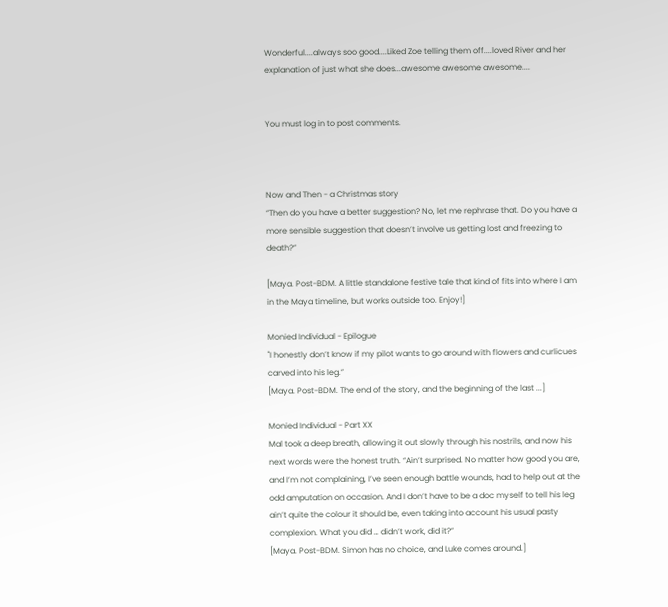Wonderful....always soo good....Liked Zoe telling them off....loved River and her explanation of just what she does...awesome awesome awesome....


You must log in to post comments.



Now and Then - a Christmas story
“Then do you have a better suggestion? No, let me rephrase that. Do you have a more sensible suggestion that doesn’t involve us getting lost and freezing to death?”

[Maya. Post-BDM. A little standalone festive tale that kind of fits into where I am in the Maya timeline, but works outside too. Enjoy!]

Monied Individual - Epilogue
"I honestly don’t know if my pilot wants to go around with flowers and curlicues carved into his leg.”
[Maya. Post-BDM. The end of the story, and the beginning of the last ...]

Monied Individual - Part XX
Mal took a deep breath, allowing it out slowly through his nostrils, and now his next words were the honest truth. “Ain’t surprised. No matter how good you are, and I’m not complaining, I’ve seen enough battle wounds, had to help out at the odd amputation on occasion. And I don’t have to be a doc myself to tell his leg ain’t quite the colour it should be, even taking into account his usual pasty complexion. What you did … didn’t work, did it?”
[Maya. Post-BDM. Simon has no choice, and Luke comes around.]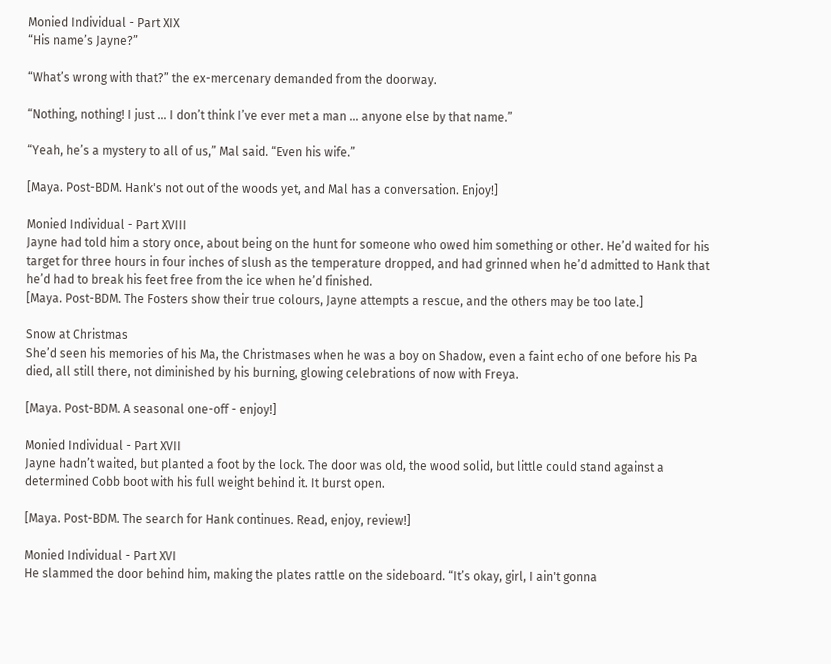Monied Individual - Part XIX
“His name’s Jayne?”

“What’s wrong with that?” the ex-mercenary demanded from the doorway.

“Nothing, nothing! I just … I don’t think I’ve ever met a man … anyone else by that name.”

“Yeah, he’s a mystery to all of us,” Mal said. “Even his wife.”

[Maya. Post-BDM. Hank's not out of the woods yet, and Mal has a conversation. Enjoy!]

Monied Individual - Part XVIII
Jayne had told him a story once, about being on the hunt for someone who owed him something or other. He’d waited for his target for three hours in four inches of slush as the temperature dropped, and had grinned when he’d admitted to Hank that he’d had to break his feet free from the ice when he’d finished.
[Maya. Post-BDM. The Fosters show their true colours, Jayne attempts a rescue, and the others may be too late.]

Snow at Christmas
She’d seen his memories of his Ma, the Christmases when he was a boy on Shadow, even a faint echo of one before his Pa died, all still there, not diminished by his burning, glowing celebrations of now with Freya.

[Maya. Post-BDM. A seasonal one-off - enjoy!]

Monied Individual - Part XVII
Jayne hadn’t waited, but planted a foot by the lock. The door was old, the wood solid, but little could stand against a determined Cobb boot with his full weight behind it. It burst open.

[Maya. Post-BDM. The search for Hank continues. Read, enjoy, review!]

Monied Individual - Part XVI
He slammed the door behind him, making the plates rattle on the sideboard. “It’s okay, girl, I ain't gonna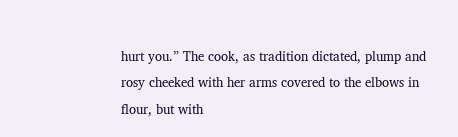hurt you.” The cook, as tradition dictated, plump and rosy cheeked with her arms covered to the elbows in flour, but with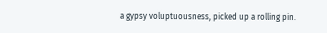a gypsy voluptuousness, picked up a rolling pin.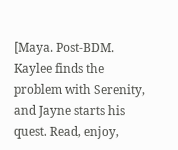[Maya. Post-BDM. Kaylee finds the problem with Serenity, and Jayne starts his quest. Read, enjoy,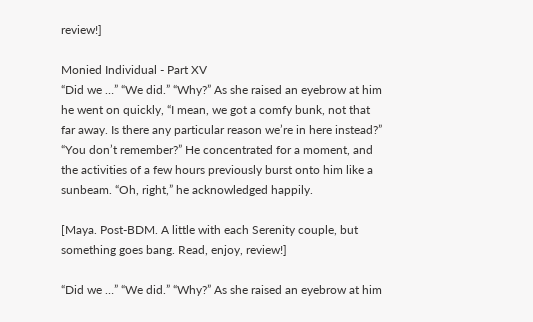review!]

Monied Individual - Part XV
“Did we …” “We did.” “Why?” As she raised an eyebrow at him he went on quickly, “I mean, we got a comfy bunk, not that far away. Is there any particular reason we’re in here instead?” “You don’t remember?” He concentrated for a moment, and the activities of a few hours previously burst onto him like a sunbeam. “Oh, right,” he acknowledged happily.

[Maya. Post-BDM. A little with each Serenity couple, but something goes bang. Read, enjoy, review!]

“Did we …” “We did.” “Why?” As she raised an eyebrow at him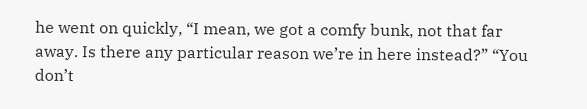he went on quickly, “I mean, we got a comfy bunk, not that far away. Is there any particular reason we’re in here instead?” “You don’t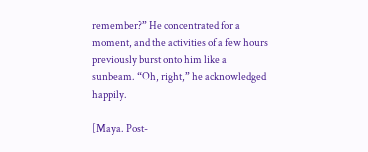remember?” He concentrated for a moment, and the activities of a few hours previously burst onto him like a sunbeam. “Oh, right,” he acknowledged happily.

[Maya. Post-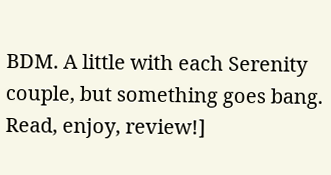BDM. A little with each Serenity couple, but something goes bang. Read, enjoy, review!]